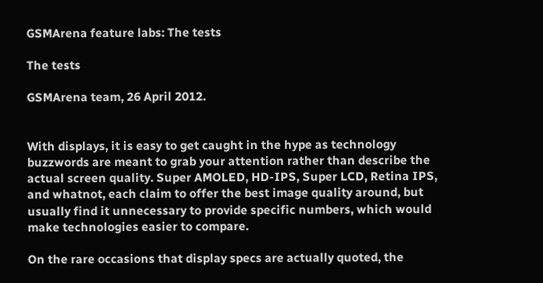GSMArena feature labs: The tests

The tests

GSMArena team, 26 April 2012.


With displays, it is easy to get caught in the hype as technology buzzwords are meant to grab your attention rather than describe the actual screen quality. Super AMOLED, HD-IPS, Super LCD, Retina IPS, and whatnot, each claim to offer the best image quality around, but usually find it unnecessary to provide specific numbers, which would make technologies easier to compare.

On the rare occasions that display specs are actually quoted, the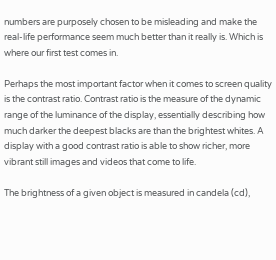numbers are purposely chosen to be misleading and make the real-life performance seem much better than it really is. Which is where our first test comes in.

Perhaps the most important factor when it comes to screen quality is the contrast ratio. Contrast ratio is the measure of the dynamic range of the luminance of the display, essentially describing how much darker the deepest blacks are than the brightest whites. A display with a good contrast ratio is able to show richer, more vibrant still images and videos that come to life.

The brightness of a given object is measured in candela (cd),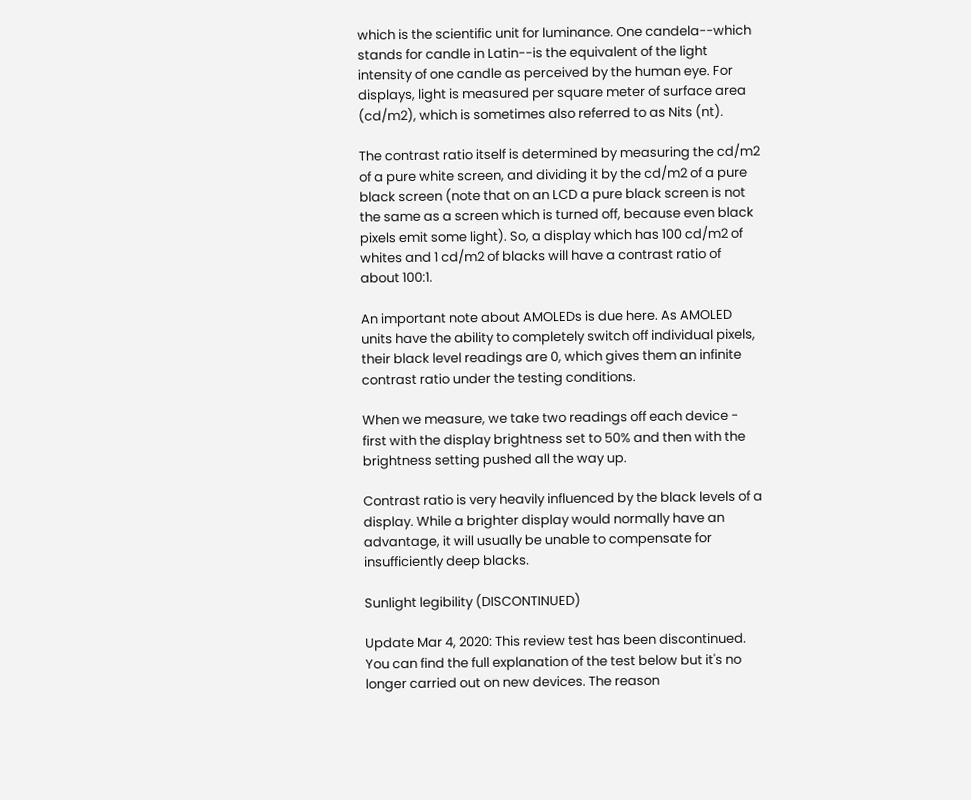which is the scientific unit for luminance. One candela--which stands for candle in Latin--is the equivalent of the light intensity of one candle as perceived by the human eye. For displays, light is measured per square meter of surface area (cd/m2), which is sometimes also referred to as Nits (nt).

The contrast ratio itself is determined by measuring the cd/m2 of a pure white screen, and dividing it by the cd/m2 of a pure black screen (note that on an LCD a pure black screen is not the same as a screen which is turned off, because even black pixels emit some light). So, a display which has 100 cd/m2 of whites and 1 cd/m2 of blacks will have a contrast ratio of about 100:1.

An important note about AMOLEDs is due here. As AMOLED units have the ability to completely switch off individual pixels, their black level readings are 0, which gives them an infinite contrast ratio under the testing conditions.

When we measure, we take two readings off each device - first with the display brightness set to 50% and then with the brightness setting pushed all the way up.

Contrast ratio is very heavily influenced by the black levels of a display. While a brighter display would normally have an advantage, it will usually be unable to compensate for insufficiently deep blacks.

Sunlight legibility (DISCONTINUED)

Update Mar 4, 2020: This review test has been discontinued. You can find the full explanation of the test below but it's no longer carried out on new devices. The reason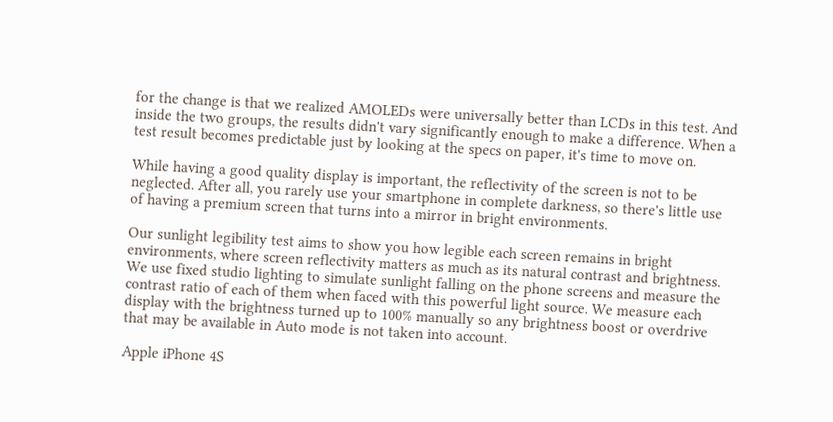for the change is that we realized AMOLEDs were universally better than LCDs in this test. And inside the two groups, the results didn't vary significantly enough to make a difference. When a test result becomes predictable just by looking at the specs on paper, it's time to move on.

While having a good quality display is important, the reflectivity of the screen is not to be neglected. After all, you rarely use your smartphone in complete darkness, so there's little use of having a premium screen that turns into a mirror in bright environments.

Our sunlight legibility test aims to show you how legible each screen remains in bright environments, where screen reflectivity matters as much as its natural contrast and brightness. We use fixed studio lighting to simulate sunlight falling on the phone screens and measure the contrast ratio of each of them when faced with this powerful light source. We measure each display with the brightness turned up to 100% manually so any brightness boost or overdrive that may be available in Auto mode is not taken into account.

Apple iPhone 4S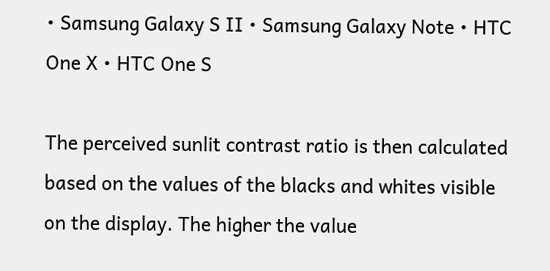• Samsung Galaxy S II • Samsung Galaxy Note • HTC One X • HTC One S

The perceived sunlit contrast ratio is then calculated based on the values of the blacks and whites visible on the display. The higher the value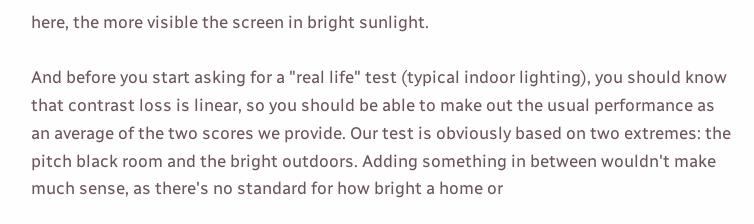here, the more visible the screen in bright sunlight.

And before you start asking for a "real life" test (typical indoor lighting), you should know that contrast loss is linear, so you should be able to make out the usual performance as an average of the two scores we provide. Our test is obviously based on two extremes: the pitch black room and the bright outdoors. Adding something in between wouldn't make much sense, as there's no standard for how bright a home or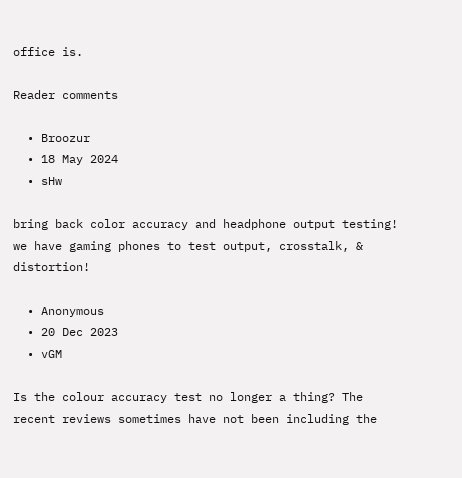office is.

Reader comments

  • Broozur
  • 18 May 2024
  • sHw

bring back color accuracy and headphone output testing! we have gaming phones to test output, crosstalk, & distortion!

  • Anonymous
  • 20 Dec 2023
  • vGM

Is the colour accuracy test no longer a thing? The recent reviews sometimes have not been including the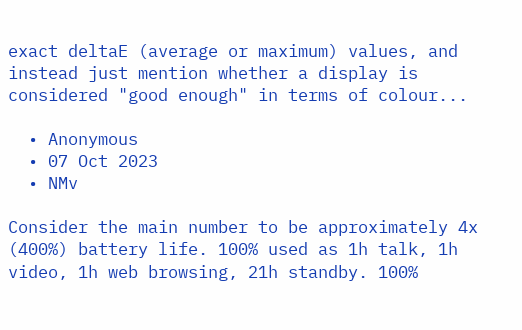exact deltaE (average or maximum) values, and instead just mention whether a display is considered "good enough" in terms of colour...

  • Anonymous
  • 07 Oct 2023
  • NMv

Consider the main number to be approximately 4x (400%) battery life. 100% used as 1h talk, 1h video, 1h web browsing, 21h standby. 100%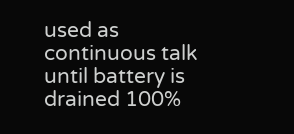used as continuous talk until battery is drained 100%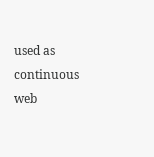used as continuous web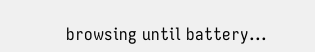browsing until battery...